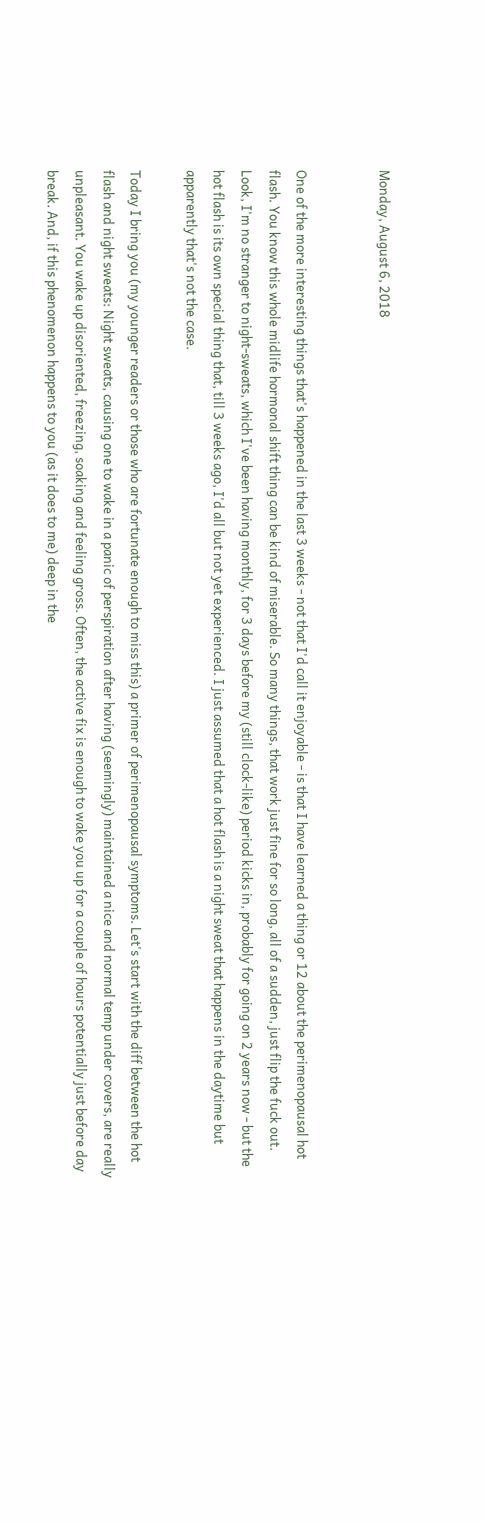Monday, August 6, 2018


One of the more interesting things that's happened in the last 3 weeks - not that I'd call it enjoyable - is that I have learned a thing or 12 about the perimenopausal hot flash. You know this whole midlife hormonal shift thing can be kind of miserable. So many things, that work just fine for so long, all of a sudden, just flip the fuck out. Look, I'm no stranger to night-sweats, which I've been having monthly, for 3 days before my (still clock-like) period kicks in, probably for going on 2 years now - but the hot flash is its own special thing that, till 3 weeks ago, I'd all but not yet experienced. I just assumed that a hot flash is a night sweat that happens in the daytime but apparently that's not the case.

Today I bring you (my younger readers or those who are fortunate enough to miss this) a primer of perimenopausal symptoms. Let's start with the diff between the hot flash and night sweats: Night sweats, causing one to wake in a panic of perspiration after having (seemingly) maintained a nice and normal temp under covers, are really unpleasant. You wake up disoriented, freezing, soaking and feeling gross. Often, the active fix is enough to wake you up for a couple of hours potentially just before day break. And, if this phenomenon happens to you (as it does to me) deep in the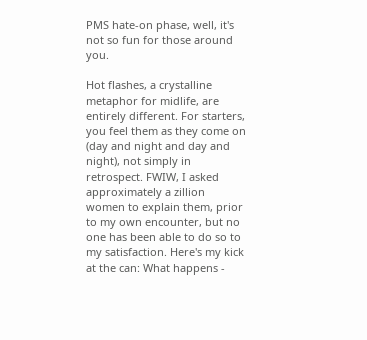PMS hate-on phase, well, it's not so fun for those around you.

Hot flashes, a crystalline metaphor for midlife, are entirely different. For starters, you feel them as they come on (day and night and day and night), not simply in retrospect. FWIW, I asked approximately a zillion women to explain them, prior to my own encounter, but no one has been able to do so to my satisfaction. Here's my kick at the can: What happens -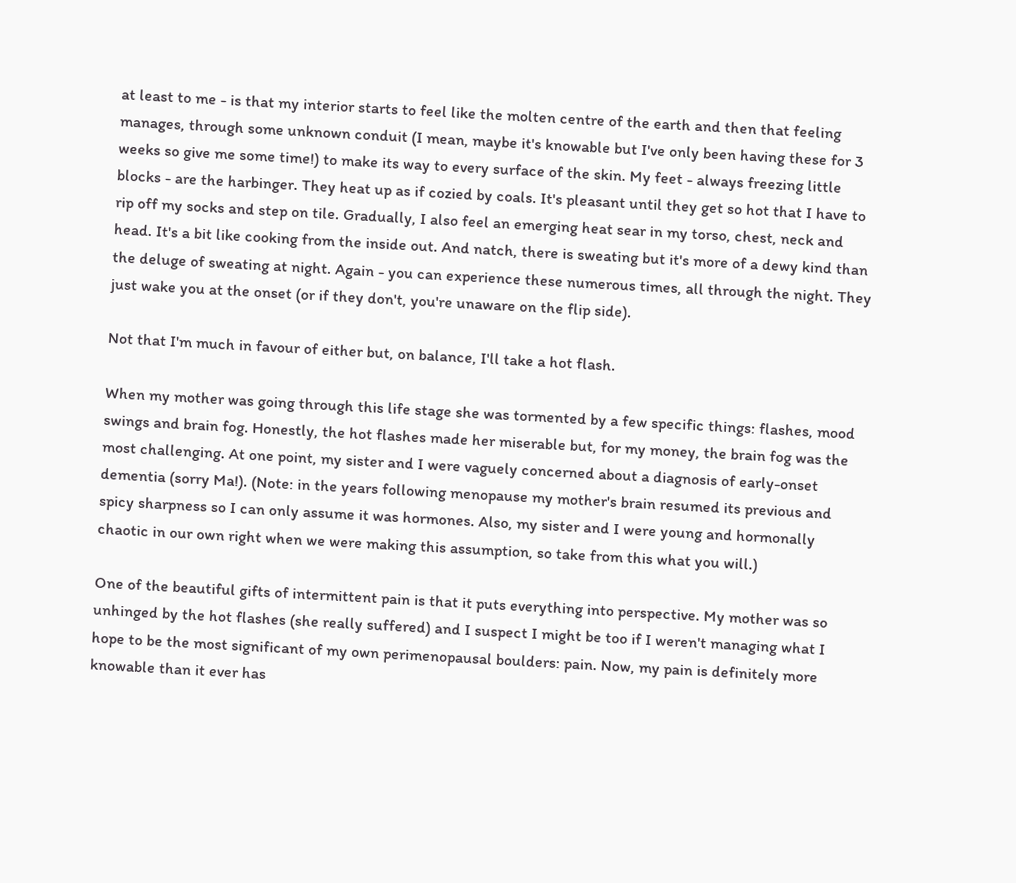at least to me - is that my interior starts to feel like the molten centre of the earth and then that feeling manages, through some unknown conduit (I mean, maybe it's knowable but I've only been having these for 3 weeks so give me some time!) to make its way to every surface of the skin. My feet - always freezing little blocks - are the harbinger. They heat up as if cozied by coals. It's pleasant until they get so hot that I have to rip off my socks and step on tile. Gradually, I also feel an emerging heat sear in my torso, chest, neck and head. It's a bit like cooking from the inside out. And natch, there is sweating but it's more of a dewy kind than the deluge of sweating at night. Again - you can experience these numerous times, all through the night. They just wake you at the onset (or if they don't, you're unaware on the flip side).

Not that I'm much in favour of either but, on balance, I'll take a hot flash.

When my mother was going through this life stage she was tormented by a few specific things: flashes, mood swings and brain fog. Honestly, the hot flashes made her miserable but, for my money, the brain fog was the most challenging. At one point, my sister and I were vaguely concerned about a diagnosis of early-onset dementia (sorry Ma!). (Note: in the years following menopause my mother's brain resumed its previous and spicy sharpness so I can only assume it was hormones. Also, my sister and I were young and hormonally chaotic in our own right when we were making this assumption, so take from this what you will.)

One of the beautiful gifts of intermittent pain is that it puts everything into perspective. My mother was so unhinged by the hot flashes (she really suffered) and I suspect I might be too if I weren't managing what I hope to be the most significant of my own perimenopausal boulders: pain. Now, my pain is definitely more knowable than it ever has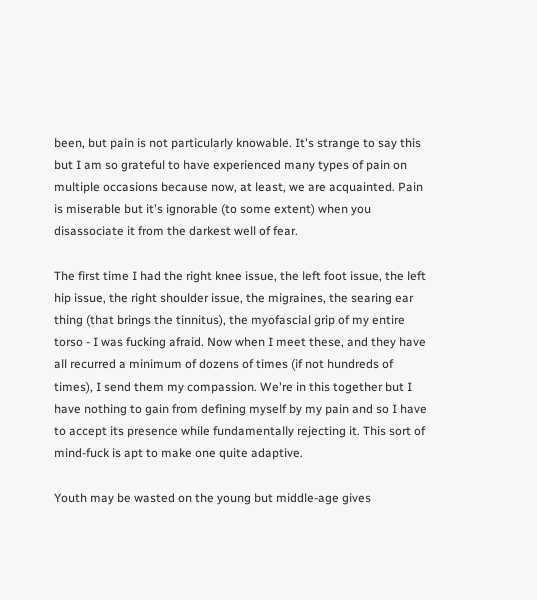been, but pain is not particularly knowable. It's strange to say this but I am so grateful to have experienced many types of pain on multiple occasions because now, at least, we are acquainted. Pain is miserable but it's ignorable (to some extent) when you disassociate it from the darkest well of fear.

The first time I had the right knee issue, the left foot issue, the left hip issue, the right shoulder issue, the migraines, the searing ear thing (that brings the tinnitus), the myofascial grip of my entire torso - I was fucking afraid. Now when I meet these, and they have all recurred a minimum of dozens of times (if not hundreds of times), I send them my compassion. We're in this together but I have nothing to gain from defining myself by my pain and so I have to accept its presence while fundamentally rejecting it. This sort of mind-fuck is apt to make one quite adaptive.

Youth may be wasted on the young but middle-age gives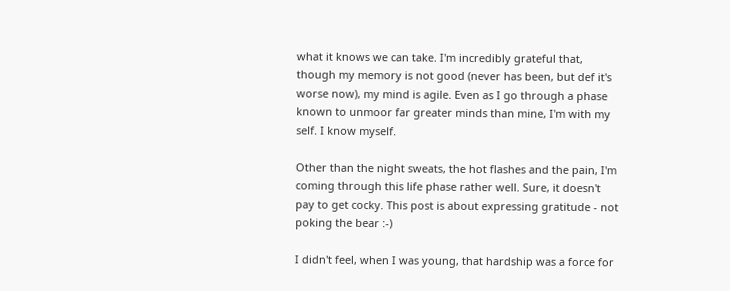what it knows we can take. I'm incredibly grateful that, though my memory is not good (never has been, but def it's worse now), my mind is agile. Even as I go through a phase known to unmoor far greater minds than mine, I'm with my self. I know myself.

Other than the night sweats, the hot flashes and the pain, I'm coming through this life phase rather well. Sure, it doesn't pay to get cocky. This post is about expressing gratitude - not poking the bear :-)

I didn't feel, when I was young, that hardship was a force for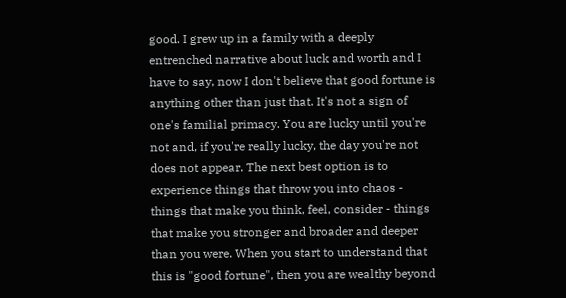good. I grew up in a family with a deeply entrenched narrative about luck and worth and I have to say, now I don't believe that good fortune is anything other than just that. It's not a sign of one's familial primacy. You are lucky until you're not and, if you're really lucky, the day you're not does not appear. The next best option is to experience things that throw you into chaos - things that make you think, feel, consider - things that make you stronger and broader and deeper than you were. When you start to understand that this is "good fortune", then you are wealthy beyond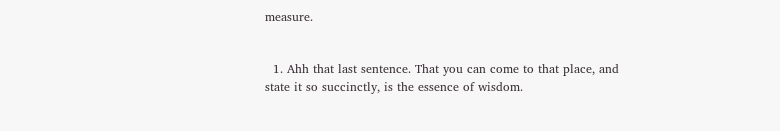measure.


  1. Ahh that last sentence. That you can come to that place, and state it so succinctly, is the essence of wisdom.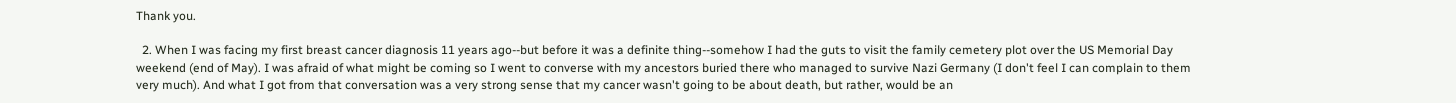Thank you.

  2. When I was facing my first breast cancer diagnosis 11 years ago--but before it was a definite thing--somehow I had the guts to visit the family cemetery plot over the US Memorial Day weekend (end of May). I was afraid of what might be coming so I went to converse with my ancestors buried there who managed to survive Nazi Germany (I don't feel I can complain to them very much). And what I got from that conversation was a very strong sense that my cancer wasn't going to be about death, but rather, would be an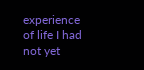experience of life I had not yet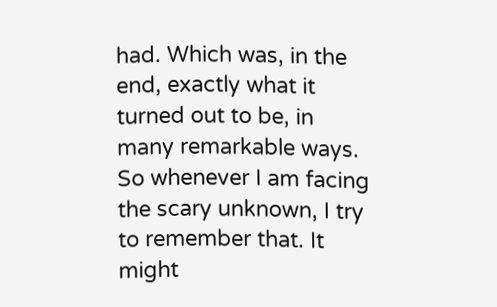had. Which was, in the end, exactly what it turned out to be, in many remarkable ways. So whenever I am facing the scary unknown, I try to remember that. It might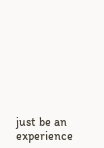just be an experience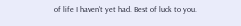of life I haven't yet had. Best of luck to you.